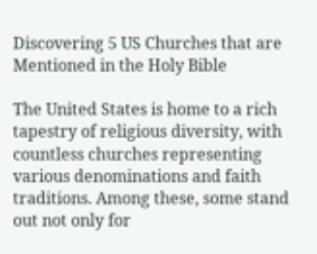Discovering 5 US Churches that are Mentioned in the Holy Bible

The United States is home to a rich tapestry of religious diversity, with countless churches representing various denominations and faith traditions. Among these, some stand out not only for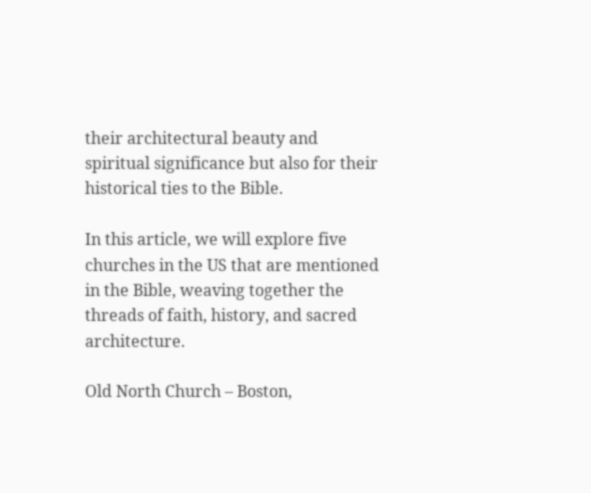their architectural beauty and spiritual significance but also for their historical ties to the Bible.

In this article, we will explore five churches in the US that are mentioned in the Bible, weaving together the threads of faith, history, and sacred architecture.

Old North Church – Boston,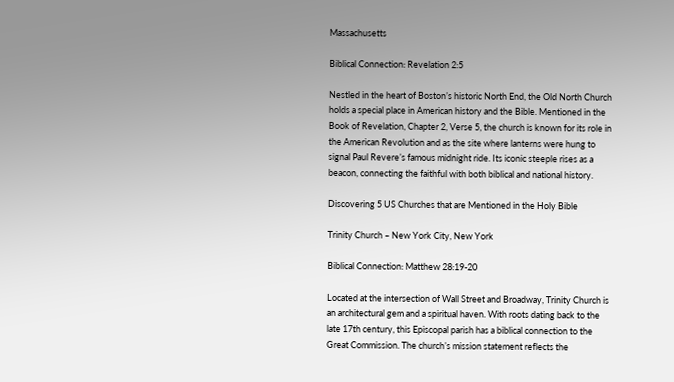Massachusetts

Biblical Connection: Revelation 2:5

Nestled in the heart of Boston’s historic North End, the Old North Church holds a special place in American history and the Bible. Mentioned in the Book of Revelation, Chapter 2, Verse 5, the church is known for its role in the American Revolution and as the site where lanterns were hung to signal Paul Revere’s famous midnight ride. Its iconic steeple rises as a beacon, connecting the faithful with both biblical and national history.

Discovering 5 US Churches that are Mentioned in the Holy Bible

Trinity Church – New York City, New York

Biblical Connection: Matthew 28:19-20

Located at the intersection of Wall Street and Broadway, Trinity Church is an architectural gem and a spiritual haven. With roots dating back to the late 17th century, this Episcopal parish has a biblical connection to the Great Commission. The church’s mission statement reflects the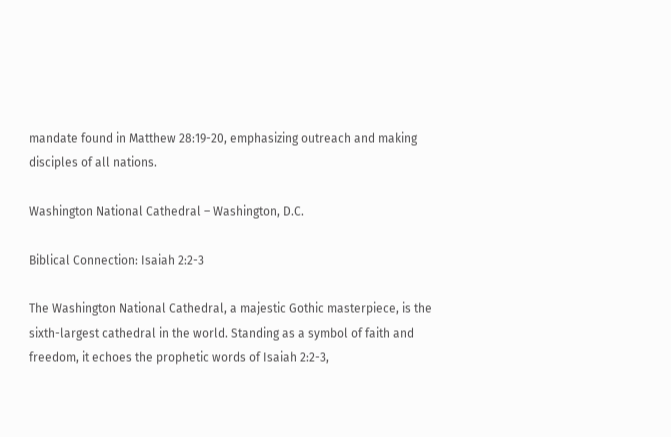mandate found in Matthew 28:19-20, emphasizing outreach and making disciples of all nations.

Washington National Cathedral – Washington, D.C.

Biblical Connection: Isaiah 2:2-3

The Washington National Cathedral, a majestic Gothic masterpiece, is the sixth-largest cathedral in the world. Standing as a symbol of faith and freedom, it echoes the prophetic words of Isaiah 2:2-3,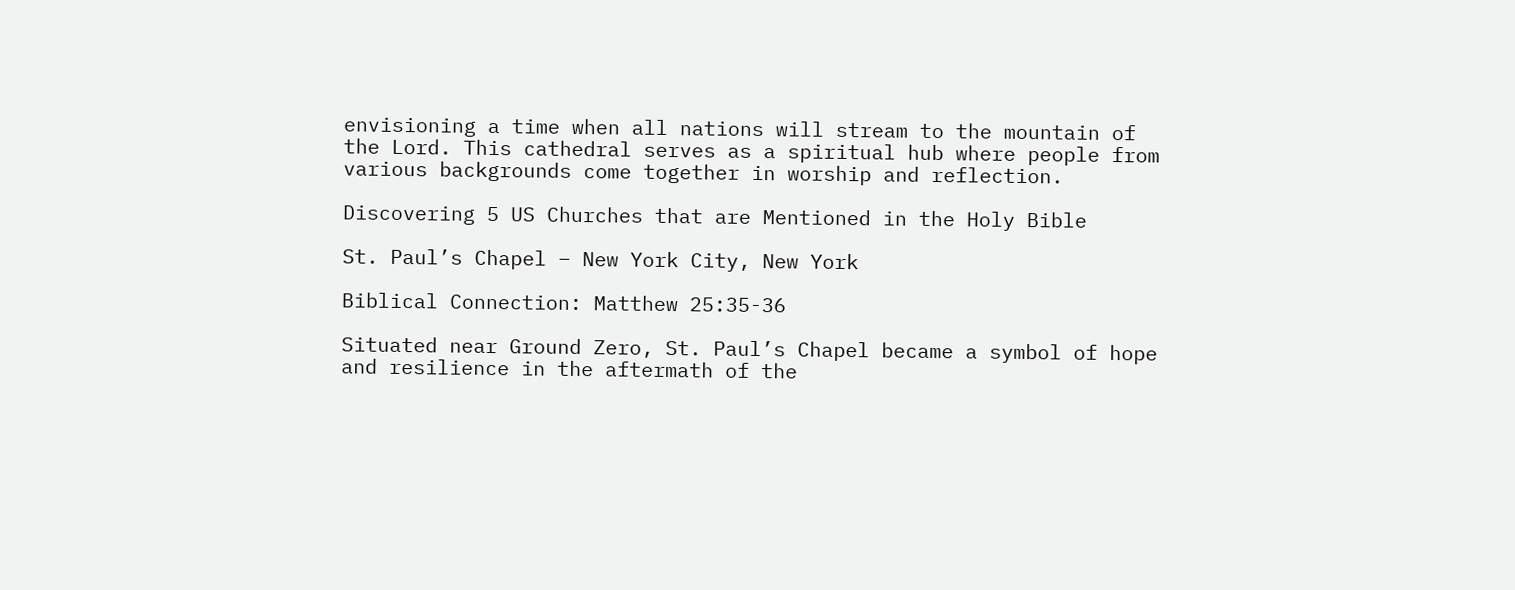envisioning a time when all nations will stream to the mountain of the Lord. This cathedral serves as a spiritual hub where people from various backgrounds come together in worship and reflection.

Discovering 5 US Churches that are Mentioned in the Holy Bible

St. Paul’s Chapel – New York City, New York

Biblical Connection: Matthew 25:35-36

Situated near Ground Zero, St. Paul’s Chapel became a symbol of hope and resilience in the aftermath of the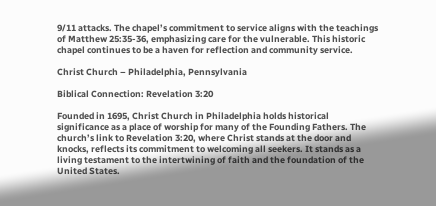9/11 attacks. The chapel’s commitment to service aligns with the teachings of Matthew 25:35-36, emphasizing care for the vulnerable. This historic chapel continues to be a haven for reflection and community service.

Christ Church – Philadelphia, Pennsylvania

Biblical Connection: Revelation 3:20

Founded in 1695, Christ Church in Philadelphia holds historical significance as a place of worship for many of the Founding Fathers. The church’s link to Revelation 3:20, where Christ stands at the door and knocks, reflects its commitment to welcoming all seekers. It stands as a living testament to the intertwining of faith and the foundation of the United States.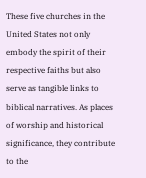These five churches in the United States not only embody the spirit of their respective faiths but also serve as tangible links to biblical narratives. As places of worship and historical significance, they contribute to the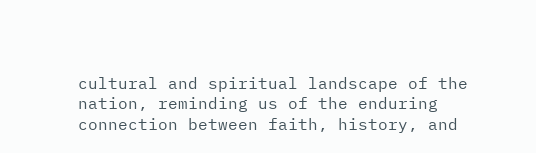cultural and spiritual landscape of the nation, reminding us of the enduring connection between faith, history, and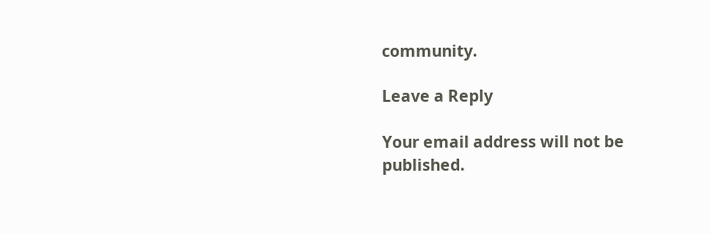community.

Leave a Reply

Your email address will not be published.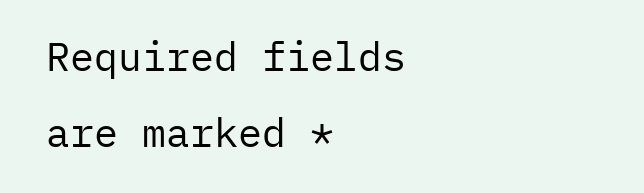Required fields are marked *